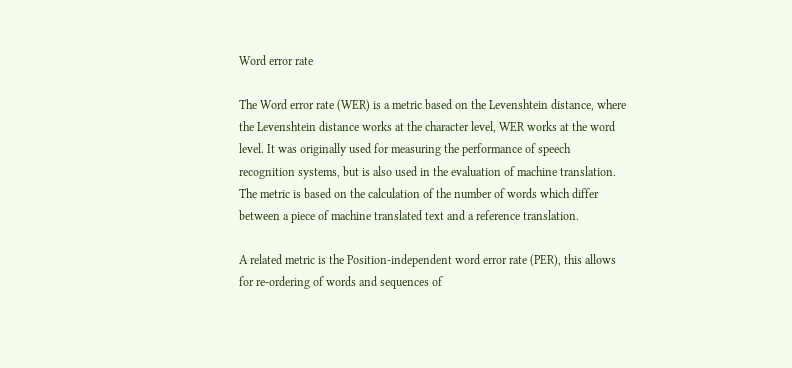Word error rate

The Word error rate (WER) is a metric based on the Levenshtein distance, where the Levenshtein distance works at the character level, WER works at the word level. It was originally used for measuring the performance of speech recognition systems, but is also used in the evaluation of machine translation. The metric is based on the calculation of the number of words which differ between a piece of machine translated text and a reference translation.

A related metric is the Position-independent word error rate (PER), this allows for re-ordering of words and sequences of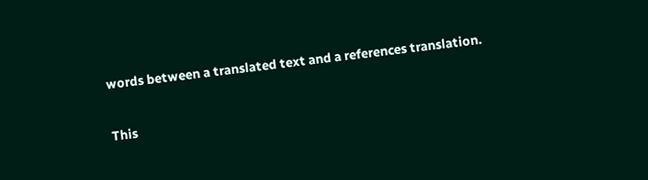words between a translated text and a references translation.

This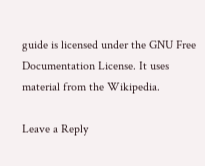guide is licensed under the GNU Free Documentation License. It uses material from the Wikipedia.

Leave a Reply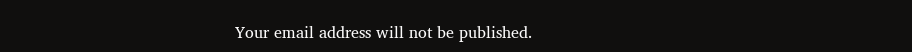Your email address will not be published.